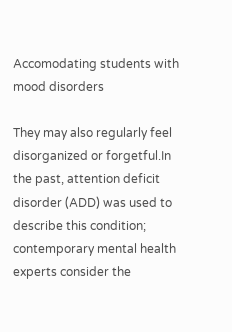Accomodating students with mood disorders

They may also regularly feel disorganized or forgetful.In the past, attention deficit disorder (ADD) was used to describe this condition; contemporary mental health experts consider the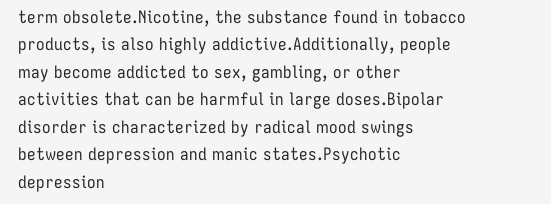term obsolete.Nicotine, the substance found in tobacco products, is also highly addictive.Additionally, people may become addicted to sex, gambling, or other activities that can be harmful in large doses.Bipolar disorder is characterized by radical mood swings between depression and manic states.Psychotic depression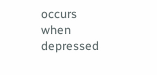occurs when depressed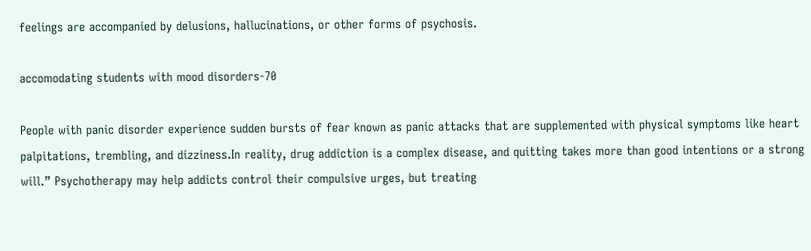feelings are accompanied by delusions, hallucinations, or other forms of psychosis.

accomodating students with mood disorders-70

People with panic disorder experience sudden bursts of fear known as panic attacks that are supplemented with physical symptoms like heart palpitations, trembling, and dizziness.In reality, drug addiction is a complex disease, and quitting takes more than good intentions or a strong will.” Psychotherapy may help addicts control their compulsive urges, but treating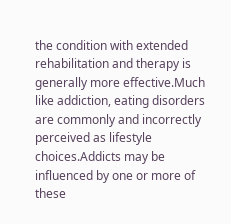the condition with extended rehabilitation and therapy is generally more effective.Much like addiction, eating disorders are commonly and incorrectly perceived as lifestyle choices.Addicts may be influenced by one or more of these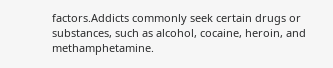factors.Addicts commonly seek certain drugs or substances, such as alcohol, cocaine, heroin, and methamphetamine.